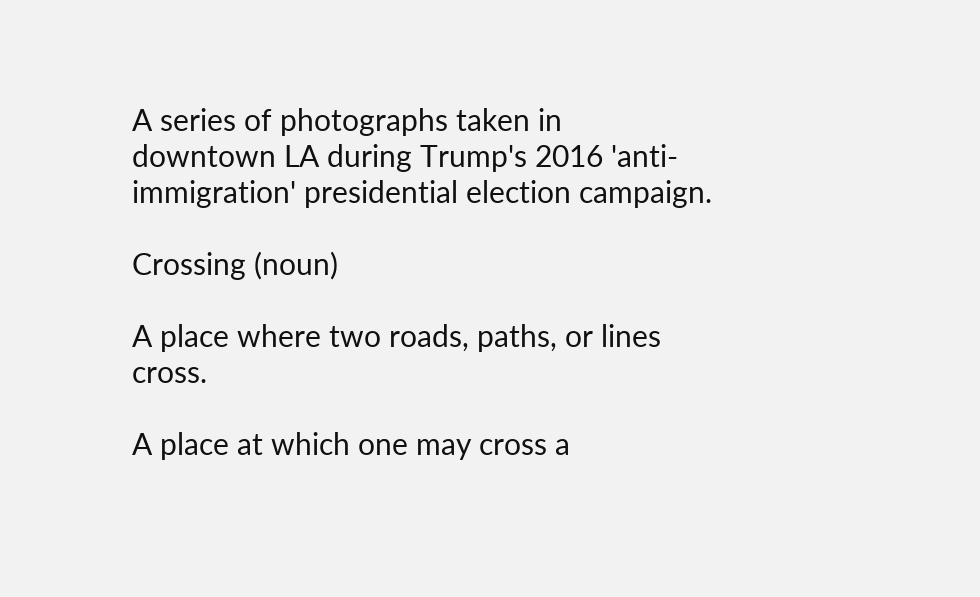A series of photographs taken in downtown LA during Trump's 2016 'anti-immigration' presidential election campaign.

Crossing (noun)

A place where two roads, paths, or lines cross.

A place at which one may cross a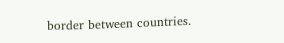border between countries.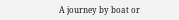A journey by boat or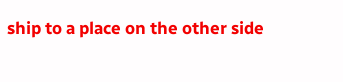ship to a place on the other side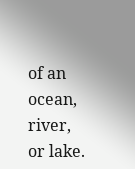of an ocean, river, or lake.